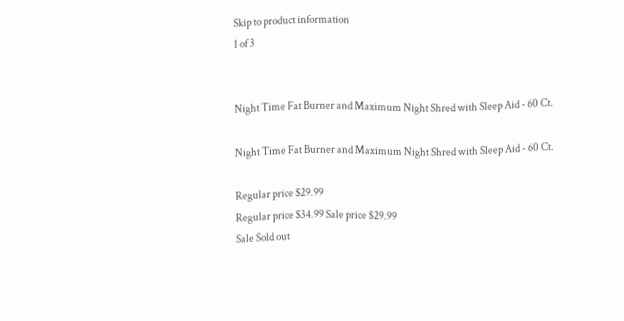Skip to product information
1 of 3


Night Time Fat Burner and Maximum Night Shred with Sleep Aid - 60 Ct.

Night Time Fat Burner and Maximum Night Shred with Sleep Aid - 60 Ct.

Regular price $29.99
Regular price $34.99 Sale price $29.99
Sale Sold out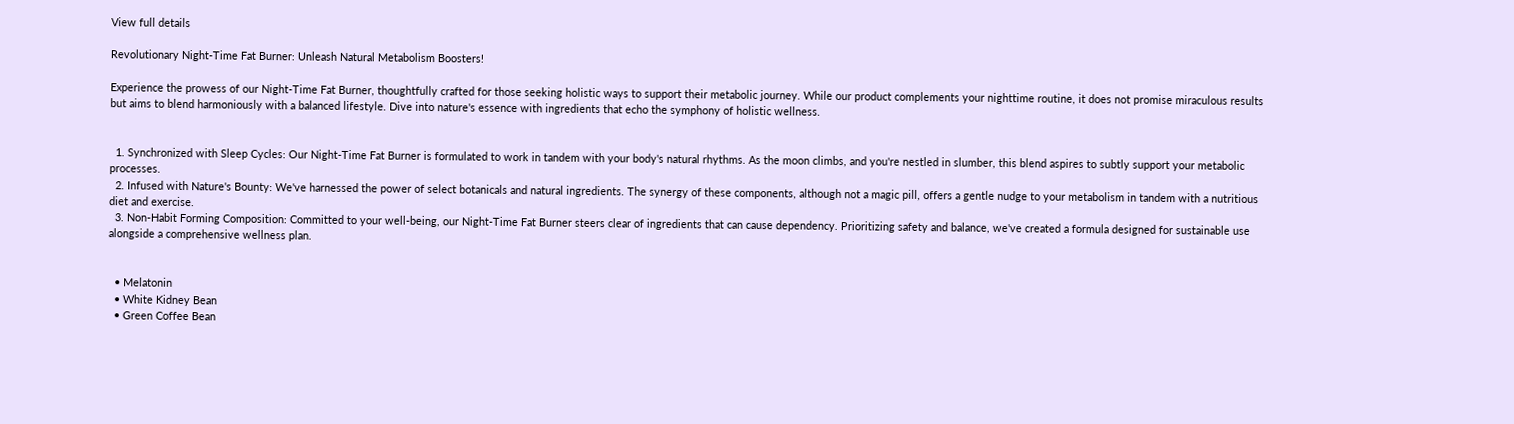View full details

Revolutionary Night-Time Fat Burner: Unleash Natural Metabolism Boosters!

Experience the prowess of our Night-Time Fat Burner, thoughtfully crafted for those seeking holistic ways to support their metabolic journey. While our product complements your nighttime routine, it does not promise miraculous results but aims to blend harmoniously with a balanced lifestyle. Dive into nature's essence with ingredients that echo the symphony of holistic wellness.


  1. Synchronized with Sleep Cycles: Our Night-Time Fat Burner is formulated to work in tandem with your body's natural rhythms. As the moon climbs, and you're nestled in slumber, this blend aspires to subtly support your metabolic processes.
  2. Infused with Nature's Bounty: We've harnessed the power of select botanicals and natural ingredients. The synergy of these components, although not a magic pill, offers a gentle nudge to your metabolism in tandem with a nutritious diet and exercise.
  3. Non-Habit Forming Composition: Committed to your well-being, our Night-Time Fat Burner steers clear of ingredients that can cause dependency. Prioritizing safety and balance, we've created a formula designed for sustainable use alongside a comprehensive wellness plan.


  • Melatonin
  • White Kidney Bean
  • Green Coffee Bean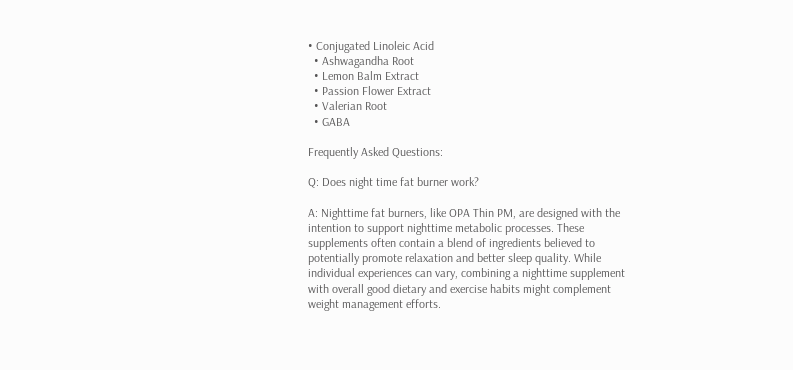• Conjugated Linoleic Acid
  • Ashwagandha Root
  • Lemon Balm Extract
  • Passion Flower Extract
  • Valerian Root
  • GABA

Frequently Asked Questions:

Q: Does night time fat burner work?

A: Nighttime fat burners, like OPA Thin PM, are designed with the intention to support nighttime metabolic processes. These supplements often contain a blend of ingredients believed to potentially promote relaxation and better sleep quality. While individual experiences can vary, combining a nighttime supplement with overall good dietary and exercise habits might complement weight management efforts.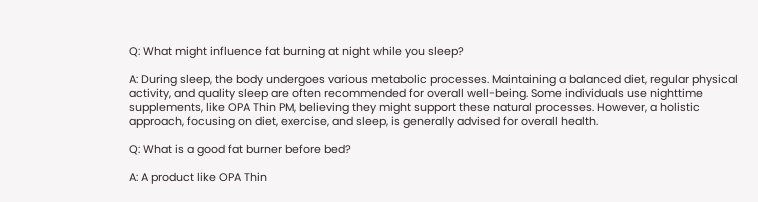Q: What might influence fat burning at night while you sleep?

A: During sleep, the body undergoes various metabolic processes. Maintaining a balanced diet, regular physical activity, and quality sleep are often recommended for overall well-being. Some individuals use nighttime supplements, like OPA Thin PM, believing they might support these natural processes. However, a holistic approach, focusing on diet, exercise, and sleep, is generally advised for overall health.

Q: What is a good fat burner before bed?

A: A product like OPA Thin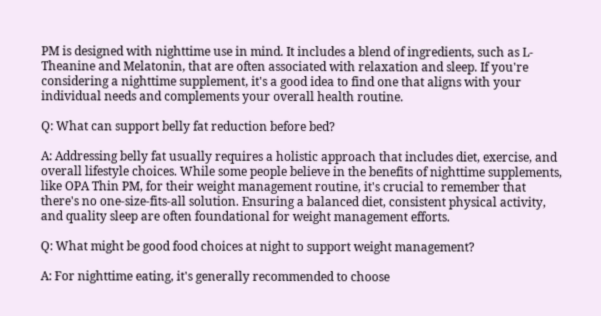PM is designed with nighttime use in mind. It includes a blend of ingredients, such as L-Theanine and Melatonin, that are often associated with relaxation and sleep. If you're considering a nighttime supplement, it's a good idea to find one that aligns with your individual needs and complements your overall health routine.

Q: What can support belly fat reduction before bed?

A: Addressing belly fat usually requires a holistic approach that includes diet, exercise, and overall lifestyle choices. While some people believe in the benefits of nighttime supplements, like OPA Thin PM, for their weight management routine, it's crucial to remember that there's no one-size-fits-all solution. Ensuring a balanced diet, consistent physical activity, and quality sleep are often foundational for weight management efforts.

Q: What might be good food choices at night to support weight management?

A: For nighttime eating, it's generally recommended to choose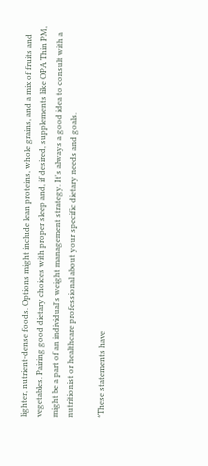lighter, nutrient-dense foods. Options might include lean proteins, whole grains, and a mix of fruits and vegetables. Pairing good dietary choices with proper sleep and, if desired, supplements like OPA Thin PM, might be a part of an individual's weight management strategy. It's always a good idea to consult with a nutritionist or healthcare professional about your specific dietary needs and goals.

*These statements have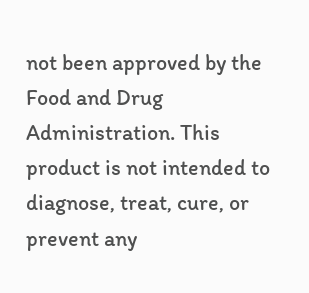not been approved by the Food and Drug Administration. This product is not intended to diagnose, treat, cure, or prevent any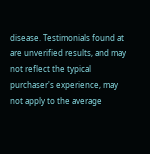disease. Testimonials found at are unverified results, and may not reflect the typical purchaser's experience, may not apply to the average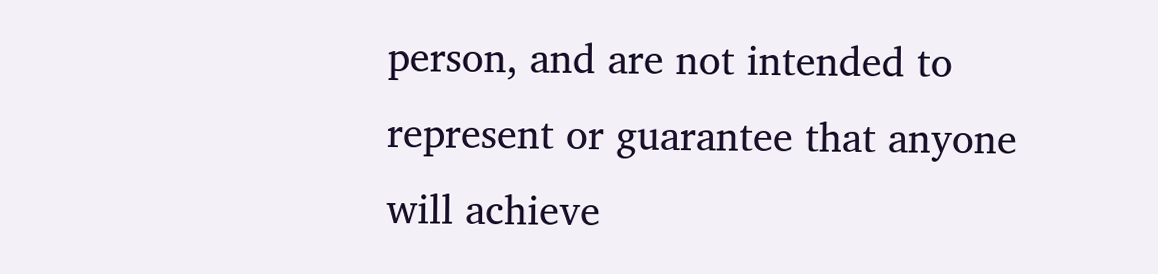person, and are not intended to represent or guarantee that anyone will achieve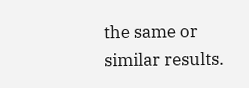the same or similar results.